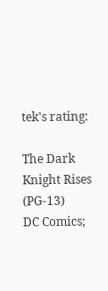tek's rating:

The Dark Knight Rises (PG-13)
DC Comics;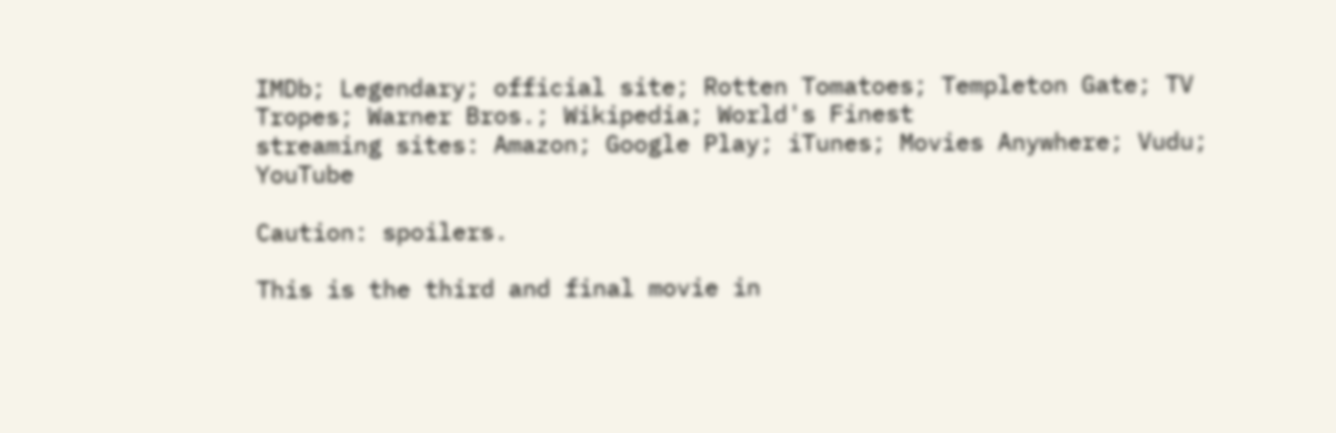IMDb; Legendary; official site; Rotten Tomatoes; Templeton Gate; TV Tropes; Warner Bros.; Wikipedia; World's Finest
streaming sites: Amazon; Google Play; iTunes; Movies Anywhere; Vudu; YouTube

Caution: spoilers.

This is the third and final movie in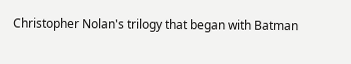Christopher Nolan's trilogy that began with Batman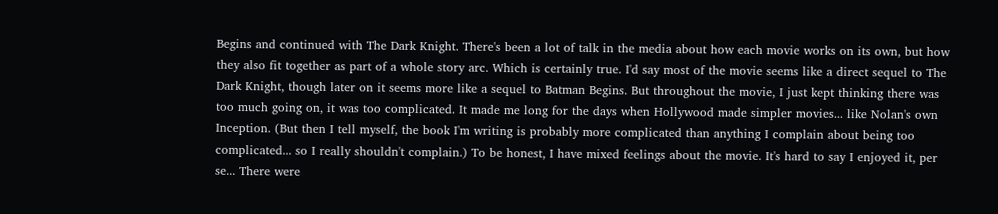Begins and continued with The Dark Knight. There's been a lot of talk in the media about how each movie works on its own, but how they also fit together as part of a whole story arc. Which is certainly true. I'd say most of the movie seems like a direct sequel to The Dark Knight, though later on it seems more like a sequel to Batman Begins. But throughout the movie, I just kept thinking there was too much going on, it was too complicated. It made me long for the days when Hollywood made simpler movies... like Nolan's own Inception. (But then I tell myself, the book I'm writing is probably more complicated than anything I complain about being too complicated... so I really shouldn't complain.) To be honest, I have mixed feelings about the movie. It's hard to say I enjoyed it, per se... There were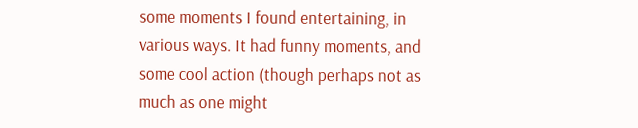some moments I found entertaining, in various ways. It had funny moments, and some cool action (though perhaps not as much as one might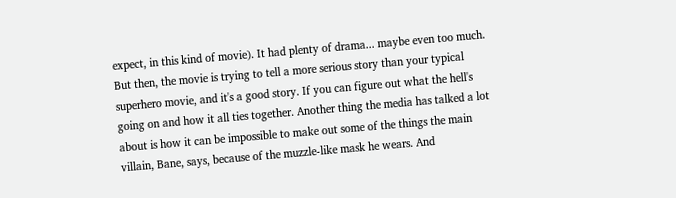expect, in this kind of movie). It had plenty of drama... maybe even too much. But then, the movie is trying to tell a more serious story than your typical superhero movie, and it's a good story. If you can figure out what the hell's going on and how it all ties together. Another thing the media has talked a lot about is how it can be impossible to make out some of the things the main villain, Bane, says, because of the muzzle-like mask he wears. And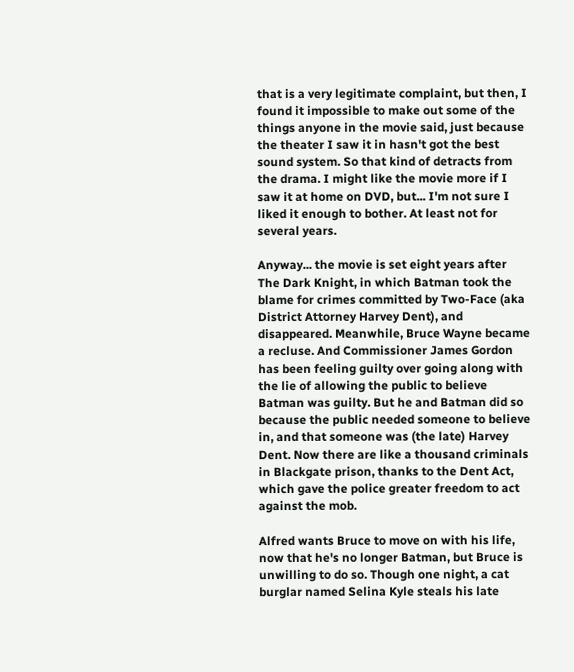that is a very legitimate complaint, but then, I found it impossible to make out some of the things anyone in the movie said, just because the theater I saw it in hasn't got the best sound system. So that kind of detracts from the drama. I might like the movie more if I saw it at home on DVD, but... I'm not sure I liked it enough to bother. At least not for several years.

Anyway... the movie is set eight years after The Dark Knight, in which Batman took the blame for crimes committed by Two-Face (aka District Attorney Harvey Dent), and disappeared. Meanwhile, Bruce Wayne became a recluse. And Commissioner James Gordon has been feeling guilty over going along with the lie of allowing the public to believe Batman was guilty. But he and Batman did so because the public needed someone to believe in, and that someone was (the late) Harvey Dent. Now there are like a thousand criminals in Blackgate prison, thanks to the Dent Act, which gave the police greater freedom to act against the mob.

Alfred wants Bruce to move on with his life, now that he's no longer Batman, but Bruce is unwilling to do so. Though one night, a cat burglar named Selina Kyle steals his late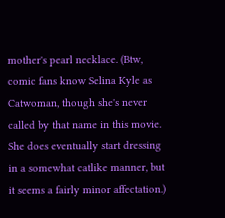mother's pearl necklace. (Btw, comic fans know Selina Kyle as Catwoman, though she's never called by that name in this movie. She does eventually start dressing in a somewhat catlike manner, but it seems a fairly minor affectation.)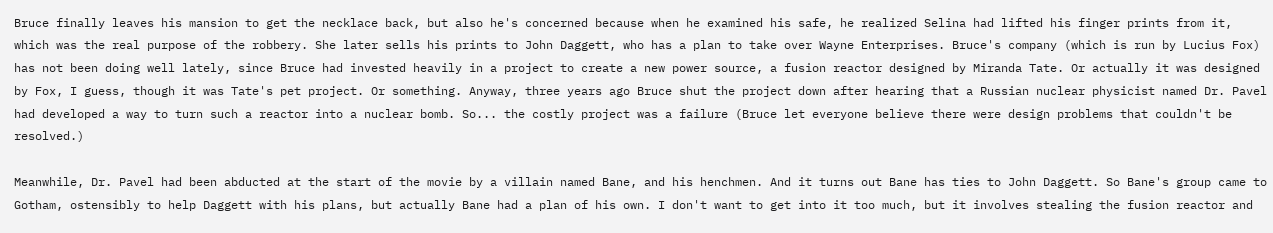Bruce finally leaves his mansion to get the necklace back, but also he's concerned because when he examined his safe, he realized Selina had lifted his finger prints from it, which was the real purpose of the robbery. She later sells his prints to John Daggett, who has a plan to take over Wayne Enterprises. Bruce's company (which is run by Lucius Fox) has not been doing well lately, since Bruce had invested heavily in a project to create a new power source, a fusion reactor designed by Miranda Tate. Or actually it was designed by Fox, I guess, though it was Tate's pet project. Or something. Anyway, three years ago Bruce shut the project down after hearing that a Russian nuclear physicist named Dr. Pavel had developed a way to turn such a reactor into a nuclear bomb. So... the costly project was a failure (Bruce let everyone believe there were design problems that couldn't be resolved.)

Meanwhile, Dr. Pavel had been abducted at the start of the movie by a villain named Bane, and his henchmen. And it turns out Bane has ties to John Daggett. So Bane's group came to Gotham, ostensibly to help Daggett with his plans, but actually Bane had a plan of his own. I don't want to get into it too much, but it involves stealing the fusion reactor and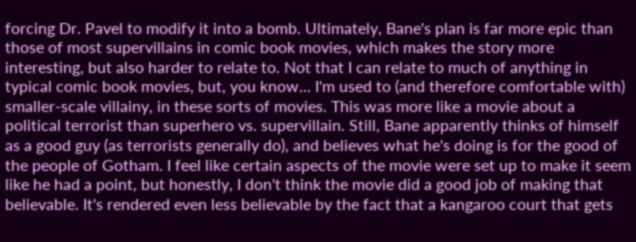forcing Dr. Pavel to modify it into a bomb. Ultimately, Bane's plan is far more epic than those of most supervillains in comic book movies, which makes the story more interesting, but also harder to relate to. Not that I can relate to much of anything in typical comic book movies, but, you know... I'm used to (and therefore comfortable with) smaller-scale villainy, in these sorts of movies. This was more like a movie about a political terrorist than superhero vs. supervillain. Still, Bane apparently thinks of himself as a good guy (as terrorists generally do), and believes what he's doing is for the good of the people of Gotham. I feel like certain aspects of the movie were set up to make it seem like he had a point, but honestly, I don't think the movie did a good job of making that believable. It's rendered even less believable by the fact that a kangaroo court that gets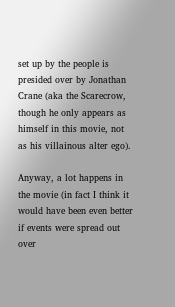set up by the people is presided over by Jonathan Crane (aka the Scarecrow, though he only appears as himself in this movie, not as his villainous alter ego).

Anyway, a lot happens in the movie (in fact I think it would have been even better if events were spread out over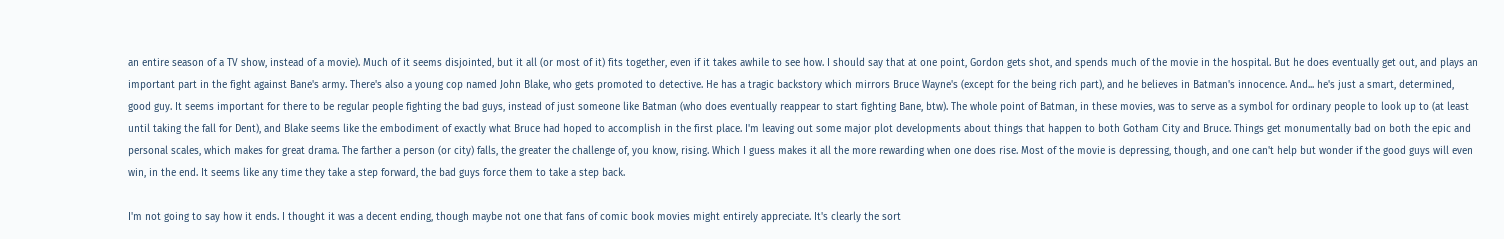an entire season of a TV show, instead of a movie). Much of it seems disjointed, but it all (or most of it) fits together, even if it takes awhile to see how. I should say that at one point, Gordon gets shot, and spends much of the movie in the hospital. But he does eventually get out, and plays an important part in the fight against Bane's army. There's also a young cop named John Blake, who gets promoted to detective. He has a tragic backstory which mirrors Bruce Wayne's (except for the being rich part), and he believes in Batman's innocence. And... he's just a smart, determined, good guy. It seems important for there to be regular people fighting the bad guys, instead of just someone like Batman (who does eventually reappear to start fighting Bane, btw). The whole point of Batman, in these movies, was to serve as a symbol for ordinary people to look up to (at least until taking the fall for Dent), and Blake seems like the embodiment of exactly what Bruce had hoped to accomplish in the first place. I'm leaving out some major plot developments about things that happen to both Gotham City and Bruce. Things get monumentally bad on both the epic and personal scales, which makes for great drama. The farther a person (or city) falls, the greater the challenge of, you know, rising. Which I guess makes it all the more rewarding when one does rise. Most of the movie is depressing, though, and one can't help but wonder if the good guys will even win, in the end. It seems like any time they take a step forward, the bad guys force them to take a step back.

I'm not going to say how it ends. I thought it was a decent ending, though maybe not one that fans of comic book movies might entirely appreciate. It's clearly the sort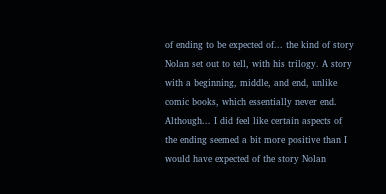of ending to be expected of... the kind of story Nolan set out to tell, with his trilogy. A story with a beginning, middle, and end, unlike comic books, which essentially never end. Although... I did feel like certain aspects of the ending seemed a bit more positive than I would have expected of the story Nolan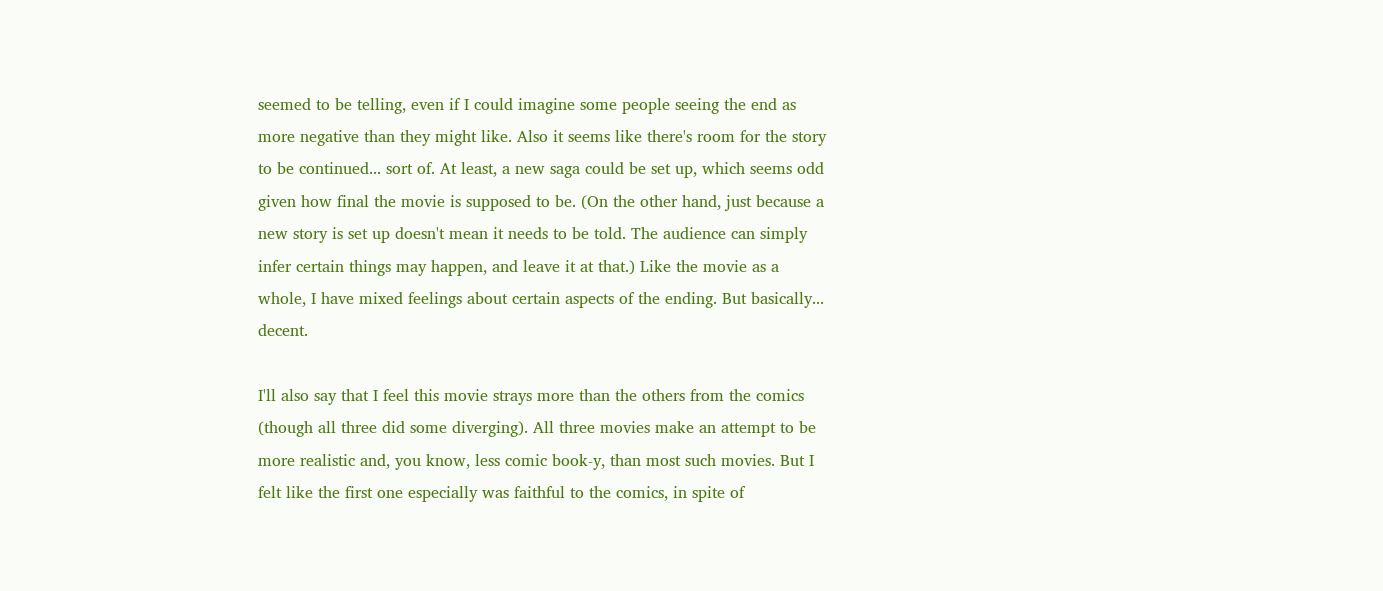seemed to be telling, even if I could imagine some people seeing the end as more negative than they might like. Also it seems like there's room for the story to be continued... sort of. At least, a new saga could be set up, which seems odd given how final the movie is supposed to be. (On the other hand, just because a new story is set up doesn't mean it needs to be told. The audience can simply infer certain things may happen, and leave it at that.) Like the movie as a whole, I have mixed feelings about certain aspects of the ending. But basically... decent.

I'll also say that I feel this movie strays more than the others from the comics (though all three did some diverging). All three movies make an attempt to be more realistic and, you know, less comic book-y, than most such movies. But I felt like the first one especially was faithful to the comics, in spite of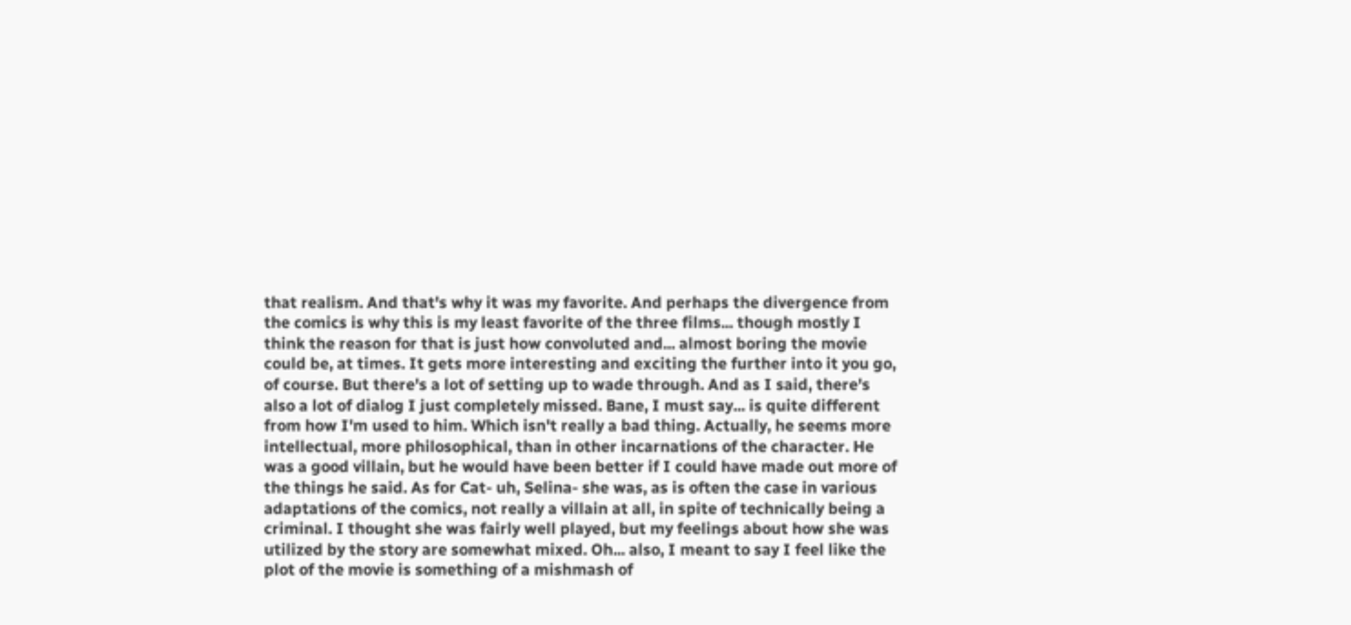that realism. And that's why it was my favorite. And perhaps the divergence from the comics is why this is my least favorite of the three films... though mostly I think the reason for that is just how convoluted and... almost boring the movie could be, at times. It gets more interesting and exciting the further into it you go, of course. But there's a lot of setting up to wade through. And as I said, there's also a lot of dialog I just completely missed. Bane, I must say... is quite different from how I'm used to him. Which isn't really a bad thing. Actually, he seems more intellectual, more philosophical, than in other incarnations of the character. He was a good villain, but he would have been better if I could have made out more of the things he said. As for Cat- uh, Selina- she was, as is often the case in various adaptations of the comics, not really a villain at all, in spite of technically being a criminal. I thought she was fairly well played, but my feelings about how she was utilized by the story are somewhat mixed. Oh... also, I meant to say I feel like the plot of the movie is something of a mishmash of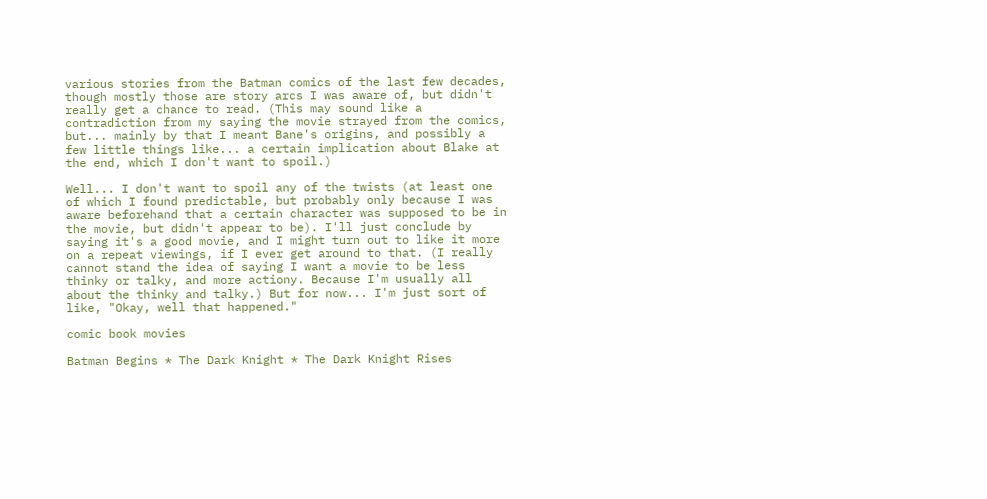various stories from the Batman comics of the last few decades, though mostly those are story arcs I was aware of, but didn't really get a chance to read. (This may sound like a contradiction from my saying the movie strayed from the comics, but... mainly by that I meant Bane's origins, and possibly a few little things like... a certain implication about Blake at the end, which I don't want to spoil.)

Well... I don't want to spoil any of the twists (at least one of which I found predictable, but probably only because I was aware beforehand that a certain character was supposed to be in the movie, but didn't appear to be). I'll just conclude by saying it's a good movie, and I might turn out to like it more on a repeat viewings, if I ever get around to that. (I really cannot stand the idea of saying I want a movie to be less thinky or talky, and more actiony. Because I'm usually all about the thinky and talky.) But for now... I'm just sort of like, "Okay, well that happened."

comic book movies

Batman Begins * The Dark Knight * The Dark Knight Rises